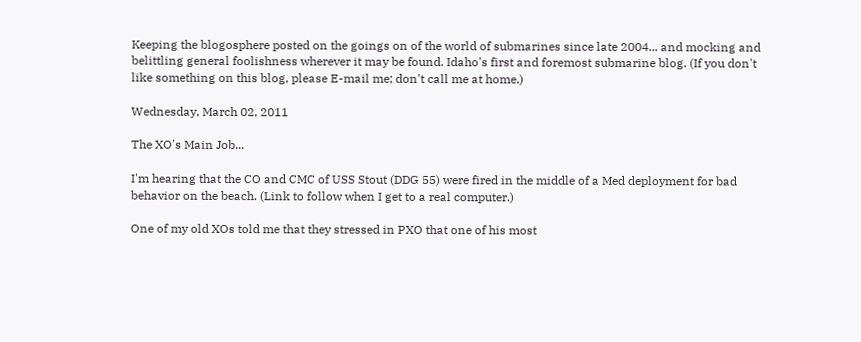Keeping the blogosphere posted on the goings on of the world of submarines since late 2004... and mocking and belittling general foolishness wherever it may be found. Idaho's first and foremost submarine blog. (If you don't like something on this blog, please E-mail me; don't call me at home.)

Wednesday, March 02, 2011

The XO's Main Job...

I'm hearing that the CO and CMC of USS Stout (DDG 55) were fired in the middle of a Med deployment for bad behavior on the beach. (Link to follow when I get to a real computer.)

One of my old XOs told me that they stressed in PXO that one of his most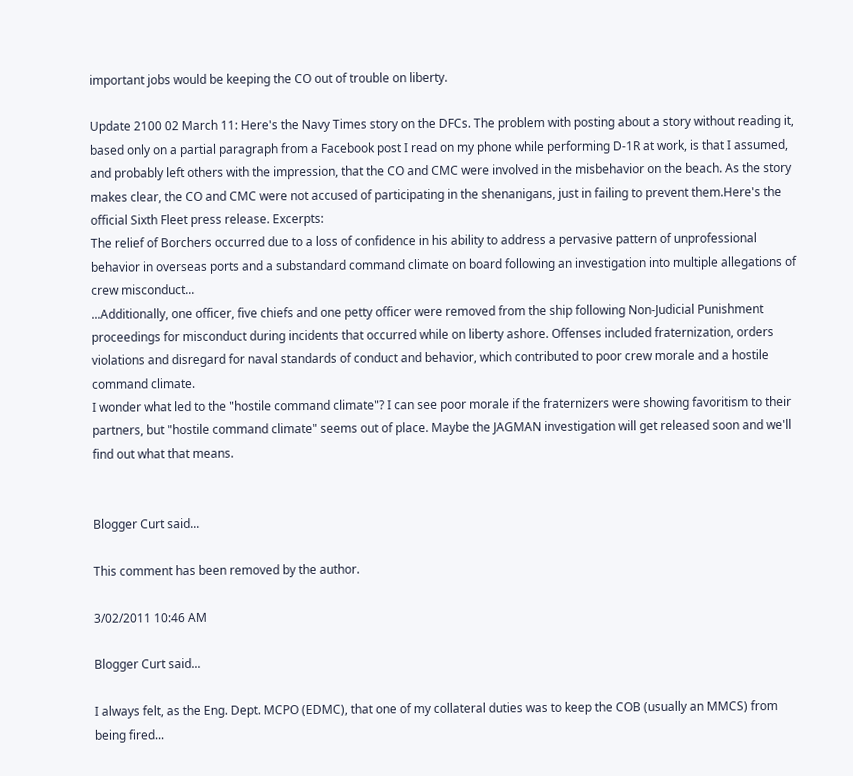important jobs would be keeping the CO out of trouble on liberty.

Update 2100 02 March 11: Here's the Navy Times story on the DFCs. The problem with posting about a story without reading it, based only on a partial paragraph from a Facebook post I read on my phone while performing D-1R at work, is that I assumed, and probably left others with the impression, that the CO and CMC were involved in the misbehavior on the beach. As the story makes clear, the CO and CMC were not accused of participating in the shenanigans, just in failing to prevent them.Here's the official Sixth Fleet press release. Excerpts:
The relief of Borchers occurred due to a loss of confidence in his ability to address a pervasive pattern of unprofessional behavior in overseas ports and a substandard command climate on board following an investigation into multiple allegations of crew misconduct...
...Additionally, one officer, five chiefs and one petty officer were removed from the ship following Non-Judicial Punishment proceedings for misconduct during incidents that occurred while on liberty ashore. Offenses included fraternization, orders violations and disregard for naval standards of conduct and behavior, which contributed to poor crew morale and a hostile command climate.
I wonder what led to the "hostile command climate"? I can see poor morale if the fraternizers were showing favoritism to their partners, but "hostile command climate" seems out of place. Maybe the JAGMAN investigation will get released soon and we'll find out what that means.


Blogger Curt said...

This comment has been removed by the author.

3/02/2011 10:46 AM

Blogger Curt said...

I always felt, as the Eng. Dept. MCPO (EDMC), that one of my collateral duties was to keep the COB (usually an MMCS) from being fired...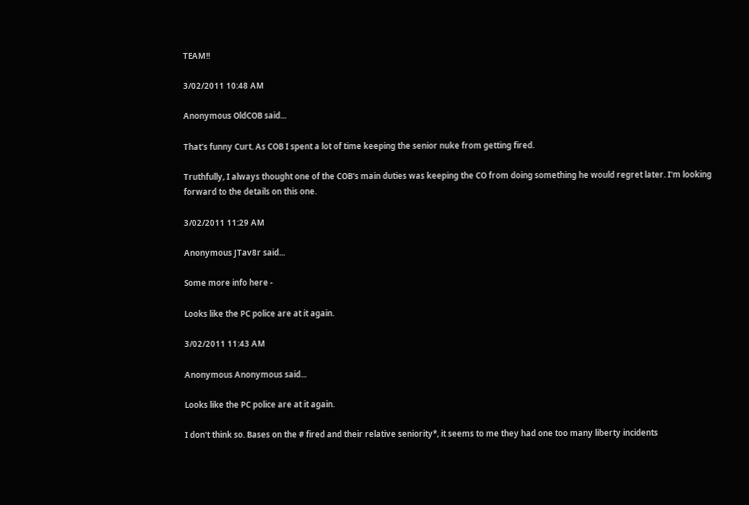TEAM!!

3/02/2011 10:48 AM

Anonymous OldCOB said...

That's funny Curt. As COB I spent a lot of time keeping the senior nuke from getting fired.

Truthfully, I always thought one of the COB's main duties was keeping the CO from doing something he would regret later. I'm looking forward to the details on this one.

3/02/2011 11:29 AM

Anonymous JTav8r said...

Some more info here -

Looks like the PC police are at it again.

3/02/2011 11:43 AM

Anonymous Anonymous said...

Looks like the PC police are at it again.

I don't think so. Bases on the # fired and their relative seniority*, it seems to me they had one too many liberty incidents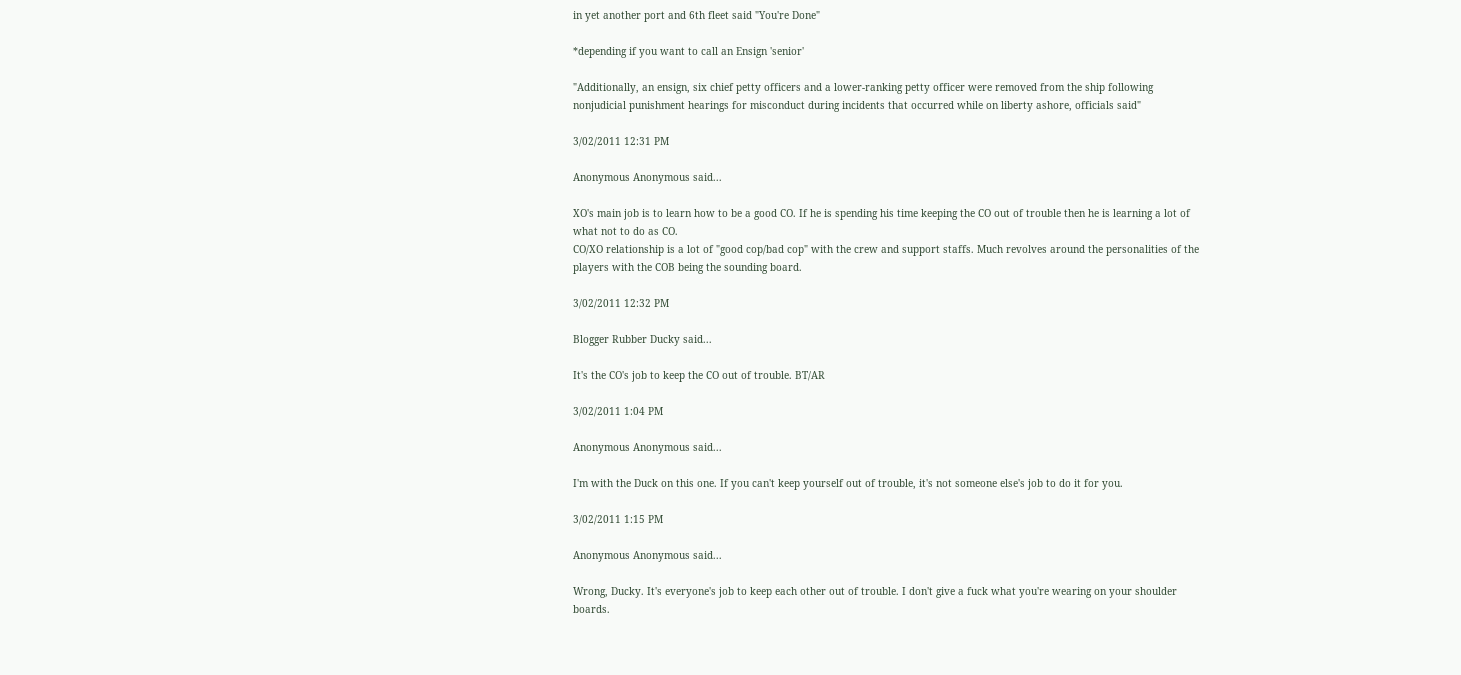in yet another port and 6th fleet said "You're Done"

*depending if you want to call an Ensign 'senior'

"Additionally, an ensign, six chief petty officers and a lower-ranking petty officer were removed from the ship following nonjudicial punishment hearings for misconduct during incidents that occurred while on liberty ashore, officials said"

3/02/2011 12:31 PM

Anonymous Anonymous said...

XO's main job is to learn how to be a good CO. If he is spending his time keeping the CO out of trouble then he is learning a lot of what not to do as CO.
CO/XO relationship is a lot of "good cop/bad cop" with the crew and support staffs. Much revolves around the personalities of the players with the COB being the sounding board.

3/02/2011 12:32 PM

Blogger Rubber Ducky said...

It's the CO's job to keep the CO out of trouble. BT/AR

3/02/2011 1:04 PM

Anonymous Anonymous said...

I'm with the Duck on this one. If you can't keep yourself out of trouble, it's not someone else's job to do it for you.

3/02/2011 1:15 PM

Anonymous Anonymous said...

Wrong, Ducky. It's everyone's job to keep each other out of trouble. I don't give a fuck what you're wearing on your shoulder boards.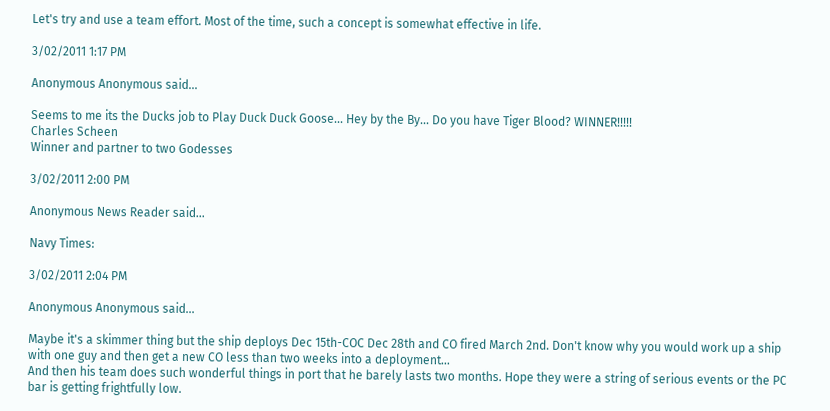Let's try and use a team effort. Most of the time, such a concept is somewhat effective in life.

3/02/2011 1:17 PM

Anonymous Anonymous said...

Seems to me its the Ducks job to Play Duck Duck Goose... Hey by the By... Do you have Tiger Blood? WINNER!!!!!
Charles Scheen
Winner and partner to two Godesses

3/02/2011 2:00 PM

Anonymous News Reader said...

Navy Times:

3/02/2011 2:04 PM

Anonymous Anonymous said...

Maybe it's a skimmer thing but the ship deploys Dec 15th-COC Dec 28th and CO fired March 2nd. Don't know why you would work up a ship with one guy and then get a new CO less than two weeks into a deployment...
And then his team does such wonderful things in port that he barely lasts two months. Hope they were a string of serious events or the PC bar is getting frightfully low.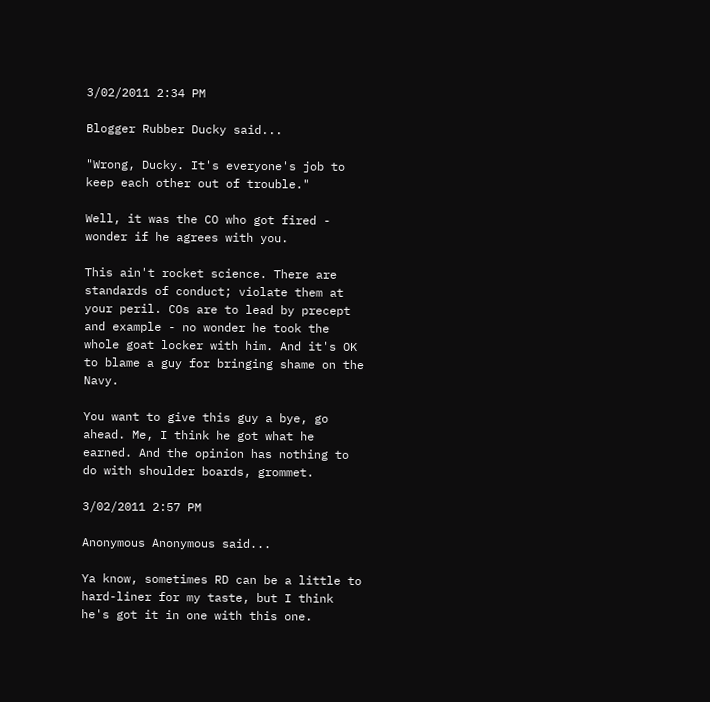3/02/2011 2:34 PM

Blogger Rubber Ducky said...

"Wrong, Ducky. It's everyone's job to keep each other out of trouble."

Well, it was the CO who got fired - wonder if he agrees with you.

This ain't rocket science. There are standards of conduct; violate them at your peril. COs are to lead by precept and example - no wonder he took the whole goat locker with him. And it's OK to blame a guy for bringing shame on the Navy.

You want to give this guy a bye, go ahead. Me, I think he got what he earned. And the opinion has nothing to do with shoulder boards, grommet.

3/02/2011 2:57 PM

Anonymous Anonymous said...

Ya know, sometimes RD can be a little to hard-liner for my taste, but I think he's got it in one with this one.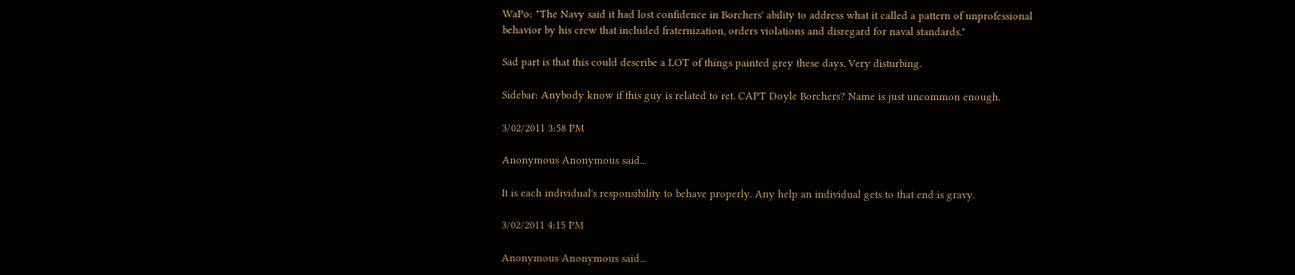WaPo: "The Navy said it had lost confidence in Borchers' ability to address what it called a pattern of unprofessional behavior by his crew that included fraternization, orders violations and disregard for naval standards."

Sad part is that this could describe a LOT of things painted grey these days. Very disturbing.

Sidebar: Anybody know if this guy is related to ret. CAPT Doyle Borchers? Name is just uncommon enough.

3/02/2011 3:58 PM

Anonymous Anonymous said...

It is each individual's responsibility to behave properly. Any help an individual gets to that end is gravy.

3/02/2011 4:15 PM

Anonymous Anonymous said...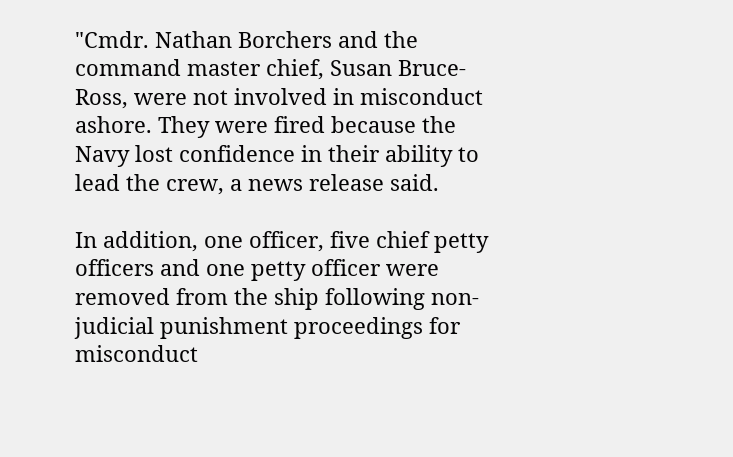"Cmdr. Nathan Borchers and the command master chief, Susan Bruce-Ross, were not involved in misconduct ashore. They were fired because the Navy lost confidence in their ability to lead the crew, a news release said.

In addition, one officer, five chief petty officers and one petty officer were removed from the ship following non-judicial punishment proceedings for misconduct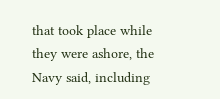that took place while they were ashore, the Navy said, including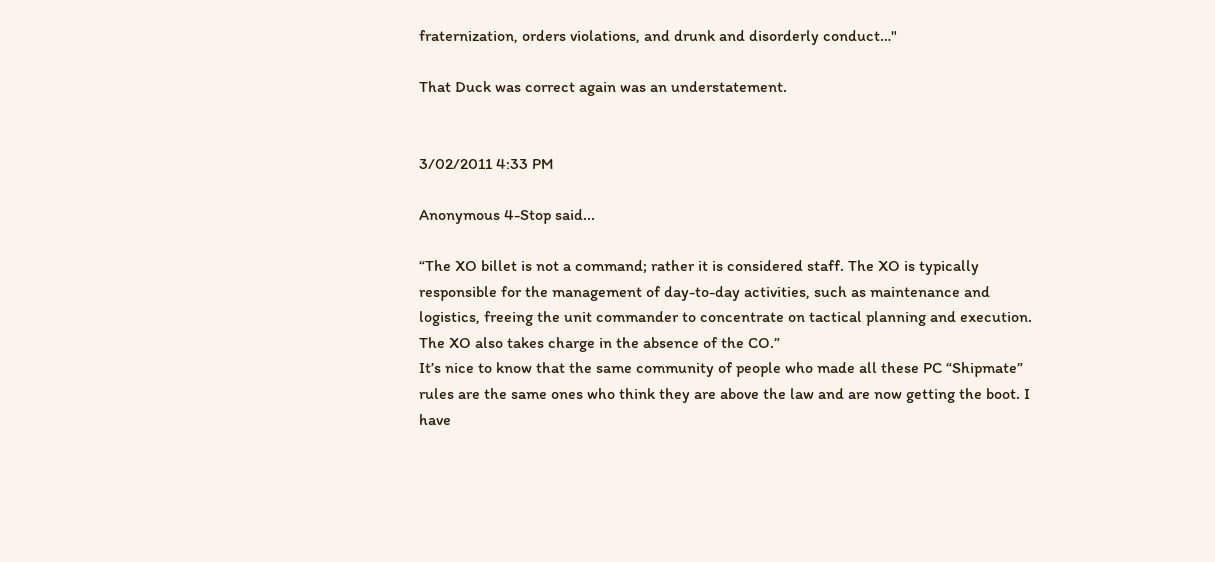fraternization, orders violations, and drunk and disorderly conduct…"

That Duck was correct again was an understatement.


3/02/2011 4:33 PM

Anonymous 4-Stop said...

“The XO billet is not a command; rather it is considered staff. The XO is typically responsible for the management of day-to-day activities, such as maintenance and logistics, freeing the unit commander to concentrate on tactical planning and execution. The XO also takes charge in the absence of the CO.”
It’s nice to know that the same community of people who made all these PC “Shipmate” rules are the same ones who think they are above the law and are now getting the boot. I have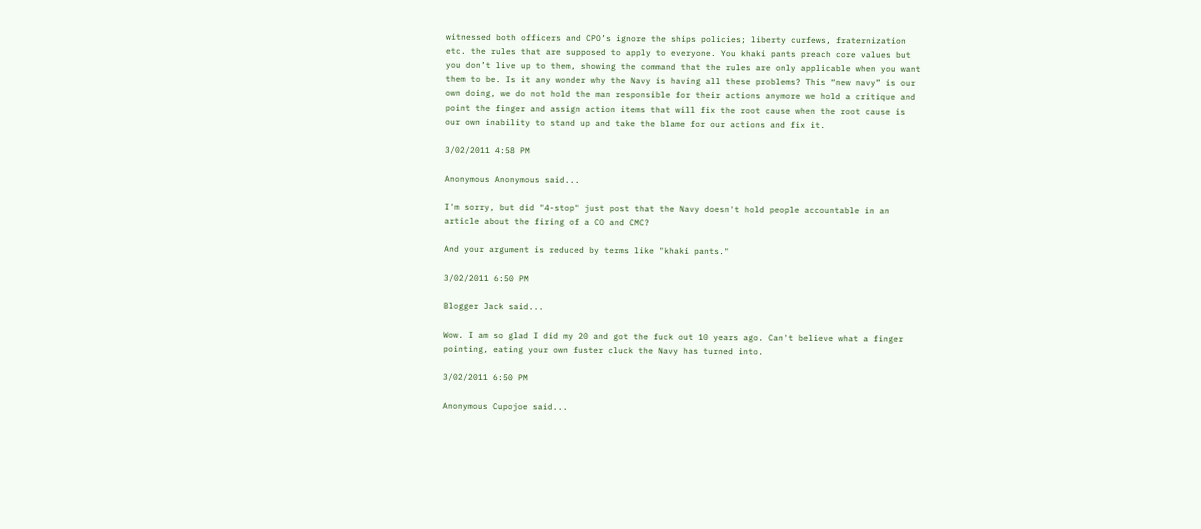witnessed both officers and CPO’s ignore the ships policies; liberty curfews, fraternization etc. the rules that are supposed to apply to everyone. You khaki pants preach core values but you don’t live up to them, showing the command that the rules are only applicable when you want them to be. Is it any wonder why the Navy is having all these problems? This “new navy” is our own doing, we do not hold the man responsible for their actions anymore we hold a critique and point the finger and assign action items that will fix the root cause when the root cause is our own inability to stand up and take the blame for our actions and fix it.

3/02/2011 4:58 PM

Anonymous Anonymous said...

I'm sorry, but did "4-stop" just post that the Navy doesn't hold people accountable in an article about the firing of a CO and CMC?

And your argument is reduced by terms like "khaki pants."

3/02/2011 6:50 PM

Blogger Jack said...

Wow. I am so glad I did my 20 and got the fuck out 10 years ago. Can't believe what a finger pointing, eating your own fuster cluck the Navy has turned into.

3/02/2011 6:50 PM

Anonymous Cupojoe said...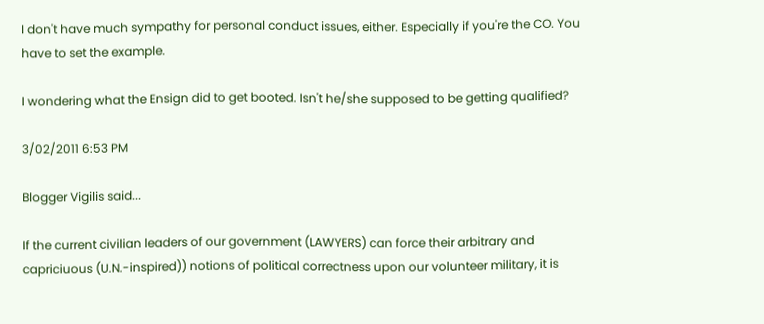I don't have much sympathy for personal conduct issues, either. Especially if you're the CO. You have to set the example.

I wondering what the Ensign did to get booted. Isn't he/she supposed to be getting qualified?

3/02/2011 6:53 PM

Blogger Vigilis said...

If the current civilian leaders of our government (LAWYERS) can force their arbitrary and capriciuous (U.N.-inspired)) notions of political correctness upon our volunteer military, it is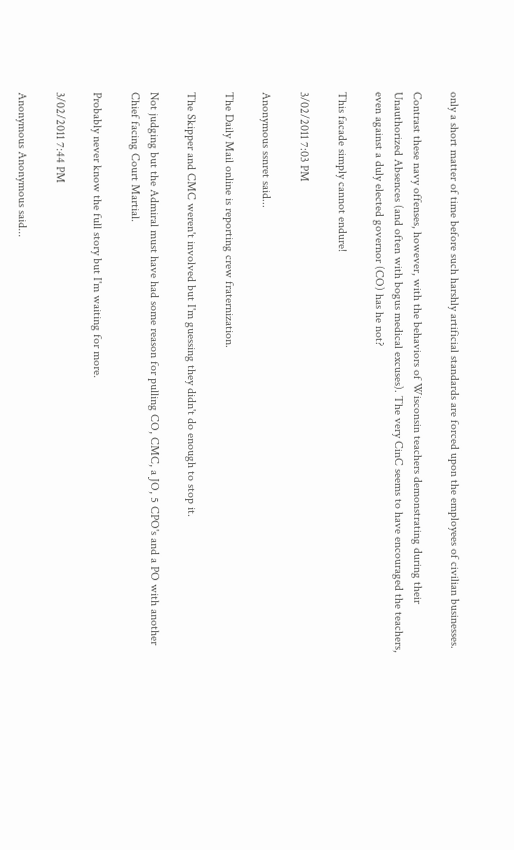only a short matter of time before such harshly artificial standards are forced upon the employees of civilian businesses.

Contrast these navy offenses, however, with the behaviors of Wisconsin teachers demonstrating during their Unauthorized Absences (and often with bogus medical excuses). The very CinC seems to have encouraged the teachers, even against a duly elected governor (CO) has he not?

This facade simply cannot endure!

3/02/2011 7:03 PM

Anonymous ssnret said...

The Daily Mail online is reporting crew fraternization.

The Skipper and CMC weren't involved but I'm guessing they didn't do enough to stop it.

Not judging but the Admiral must have had some reason for pulling CO, CMC, a JO, 5 CPO's and a PO with another Chief facing Court Martial.

Probably never know the full story but I'm waiting for more.

3/02/2011 7:44 PM

Anonymous Anonymous said...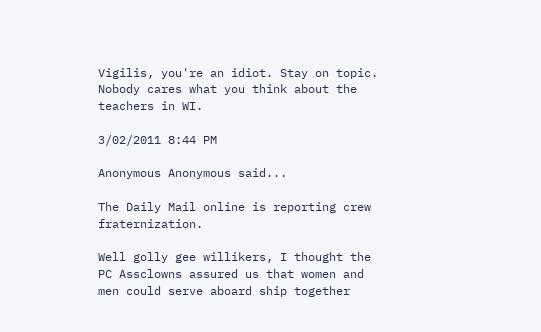Vigilis, you're an idiot. Stay on topic. Nobody cares what you think about the teachers in WI.

3/02/2011 8:44 PM

Anonymous Anonymous said...

The Daily Mail online is reporting crew fraternization.

Well golly gee willikers, I thought the PC Assclowns assured us that women and men could serve aboard ship together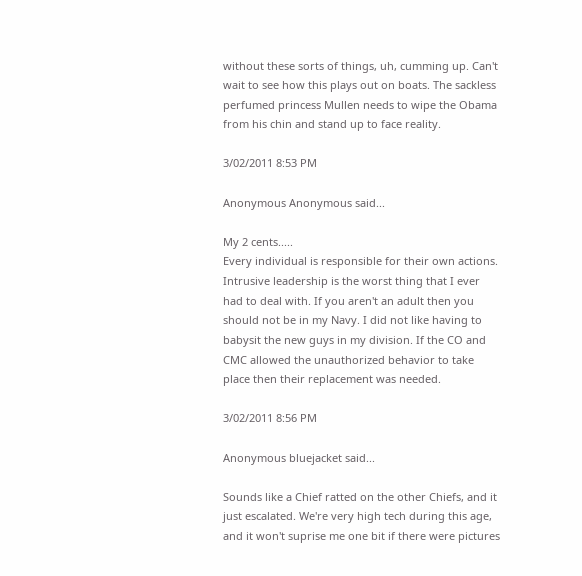without these sorts of things, uh, cumming up. Can't wait to see how this plays out on boats. The sackless perfumed princess Mullen needs to wipe the Obama from his chin and stand up to face reality.

3/02/2011 8:53 PM

Anonymous Anonymous said...

My 2 cents.....
Every individual is responsible for their own actions. Intrusive leadership is the worst thing that I ever had to deal with. If you aren't an adult then you should not be in my Navy. I did not like having to babysit the new guys in my division. If the CO and CMC allowed the unauthorized behavior to take place then their replacement was needed.

3/02/2011 8:56 PM

Anonymous bluejacket said...

Sounds like a Chief ratted on the other Chiefs, and it just escalated. We're very high tech during this age, and it won't suprise me one bit if there were pictures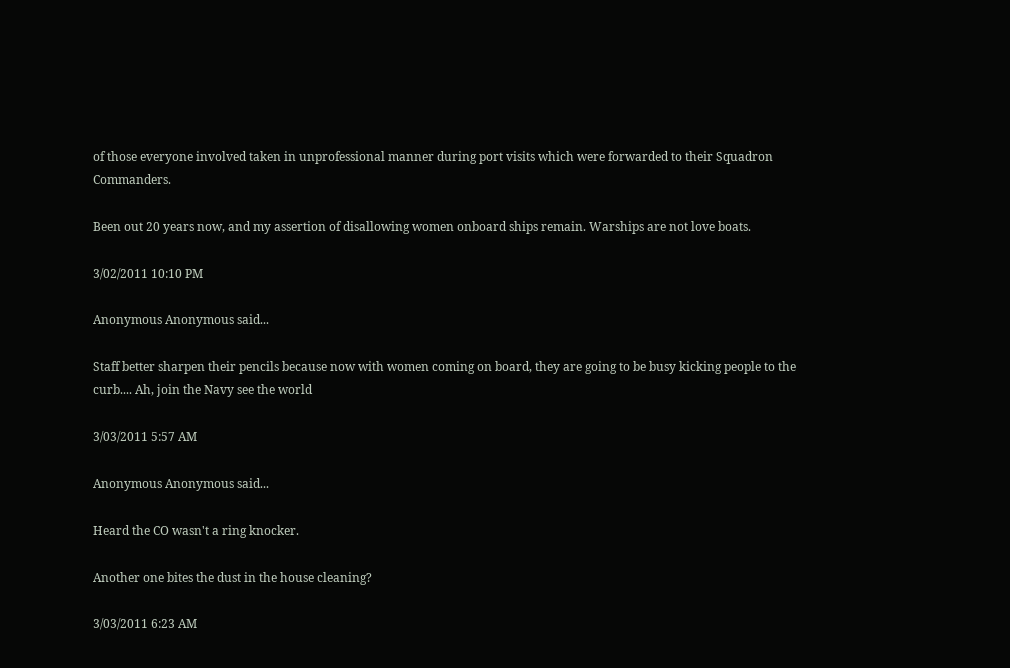of those everyone involved taken in unprofessional manner during port visits which were forwarded to their Squadron Commanders.

Been out 20 years now, and my assertion of disallowing women onboard ships remain. Warships are not love boats.

3/02/2011 10:10 PM

Anonymous Anonymous said...

Staff better sharpen their pencils because now with women coming on board, they are going to be busy kicking people to the curb.... Ah, join the Navy see the world

3/03/2011 5:57 AM

Anonymous Anonymous said...

Heard the CO wasn't a ring knocker.

Another one bites the dust in the house cleaning?

3/03/2011 6:23 AM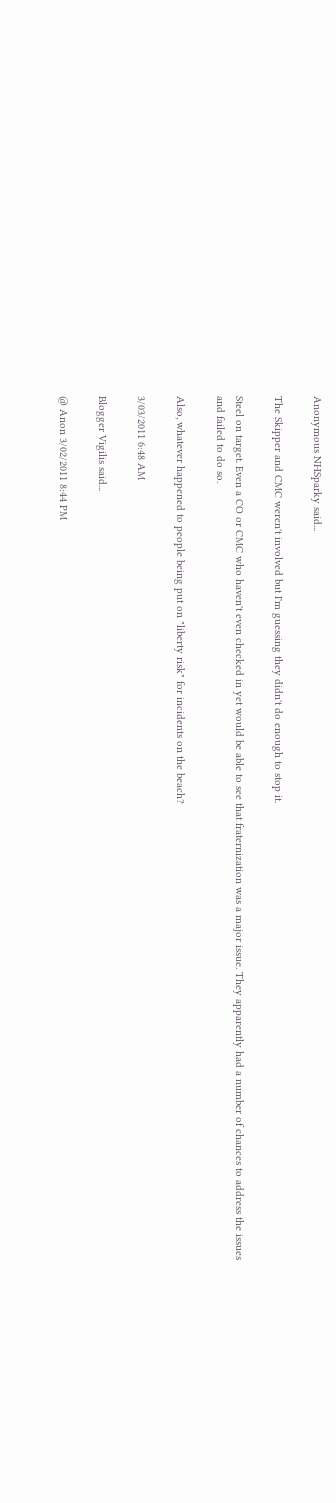Anonymous NHSparky said...

The Skipper and CMC weren't involved but I'm guessing they didn't do enough to stop it.

Steel on target. Even a CO or CMC who haven't even checked in yet would be able to see that fraternization was a major issue. They apparently had a number of chances to address the issues and failed to do so.

Also, whatever happened to people being put on "liberty risk" for incidents on the beach?

3/03/2011 6:48 AM

Blogger Vigilis said...

@ Anon 3/02/2011 8:44 PM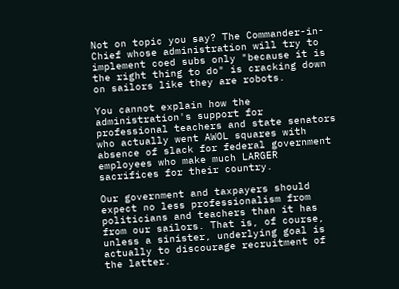Not on topic you say? The Commander-in-Chief whose administration will try to implement coed subs only "because it is the right thing to do" is cracking down on sailors like they are robots.

You cannot explain how the administration's support for professional teachers and state senators who actually went AWOL squares with absence of slack for federal government employees who make much LARGER sacrifices for their country.

Our government and taxpayers should expect no less professionalism from politicians and teachers than it has from our sailors. That is, of course, unless a sinister, underlying goal is actually to discourage recruitment of the latter.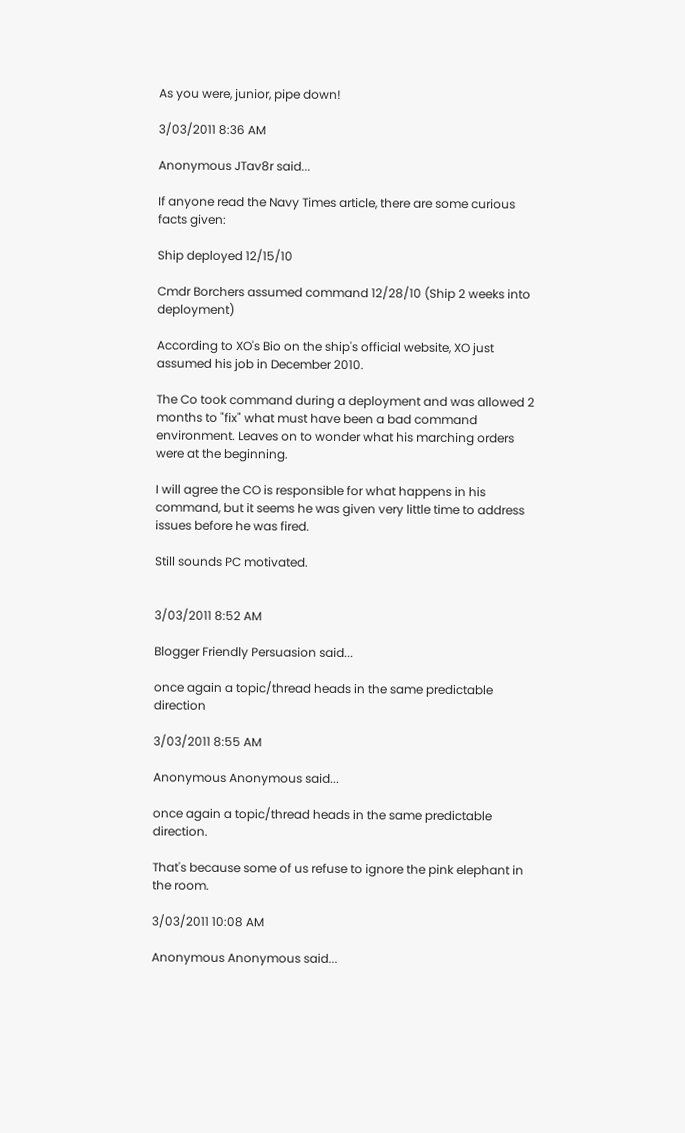As you were, junior, pipe down!

3/03/2011 8:36 AM

Anonymous JTav8r said...

If anyone read the Navy Times article, there are some curious facts given:

Ship deployed 12/15/10

Cmdr Borchers assumed command 12/28/10 (Ship 2 weeks into deployment)

According to XO's Bio on the ship's official website, XO just assumed his job in December 2010.

The Co took command during a deployment and was allowed 2 months to "fix" what must have been a bad command environment. Leaves on to wonder what his marching orders were at the beginning.

I will agree the CO is responsible for what happens in his command, but it seems he was given very little time to address issues before he was fired.

Still sounds PC motivated.


3/03/2011 8:52 AM

Blogger Friendly Persuasion said...

once again a topic/thread heads in the same predictable direction

3/03/2011 8:55 AM

Anonymous Anonymous said...

once again a topic/thread heads in the same predictable direction.

That's because some of us refuse to ignore the pink elephant in the room.

3/03/2011 10:08 AM

Anonymous Anonymous said...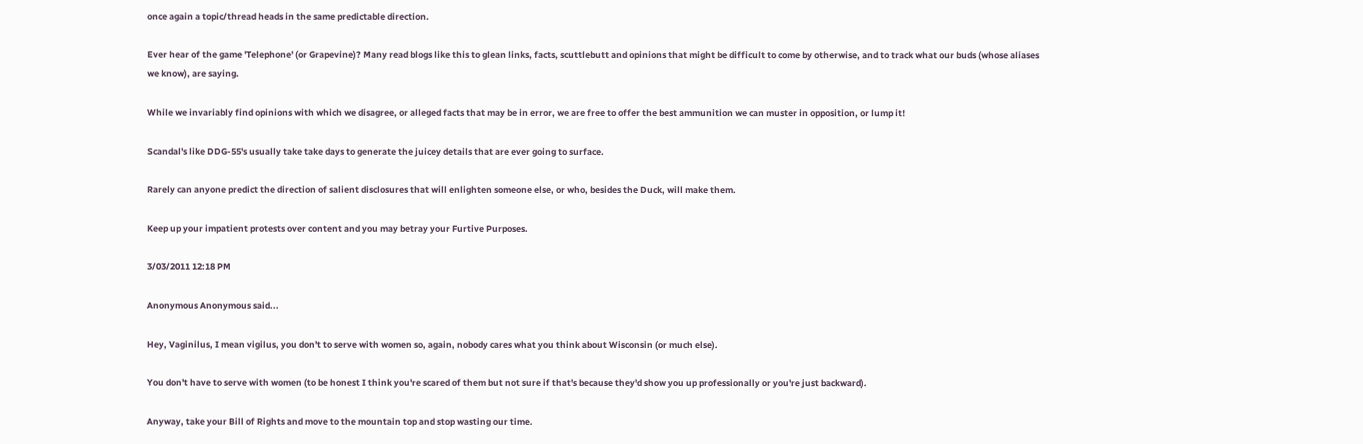once again a topic/thread heads in the same predictable direction.

Ever hear of the game 'Telephone' (or Grapevine)? Many read blogs like this to glean links, facts, scuttlebutt and opinions that might be difficult to come by otherwise, and to track what our buds (whose aliases we know), are saying.

While we invariably find opinions with which we disagree, or alleged facts that may be in error, we are free to offer the best ammunition we can muster in opposition, or lump it!

Scandal's like DDG-55's usually take take days to generate the juicey details that are ever going to surface.

Rarely can anyone predict the direction of salient disclosures that will enlighten someone else, or who, besides the Duck, will make them.

Keep up your impatient protests over content and you may betray your Furtive Purposes.

3/03/2011 12:18 PM

Anonymous Anonymous said...

Hey, Vaginilus, I mean vigilus, you don't to serve with women so, again, nobody cares what you think about Wisconsin (or much else).

You don't have to serve with women (to be honest I think you're scared of them but not sure if that's because they'd show you up professionally or you're just backward).

Anyway, take your Bill of Rights and move to the mountain top and stop wasting our time.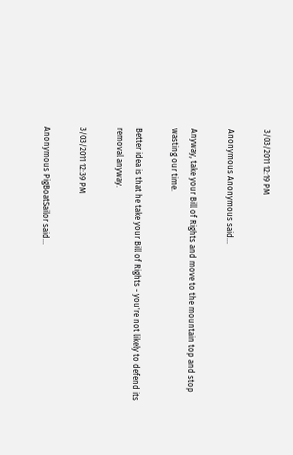3/03/2011 12:19 PM

Anonymous Anonymous said...

Anyway, take your Bill of Rights and move to the mountain top and stop wasting our time.

Better idea is that he take your Bill of Rights - you're not likely to defend its removal anyway.

3/03/2011 12:39 PM

Anonymous PigBoatSailor said...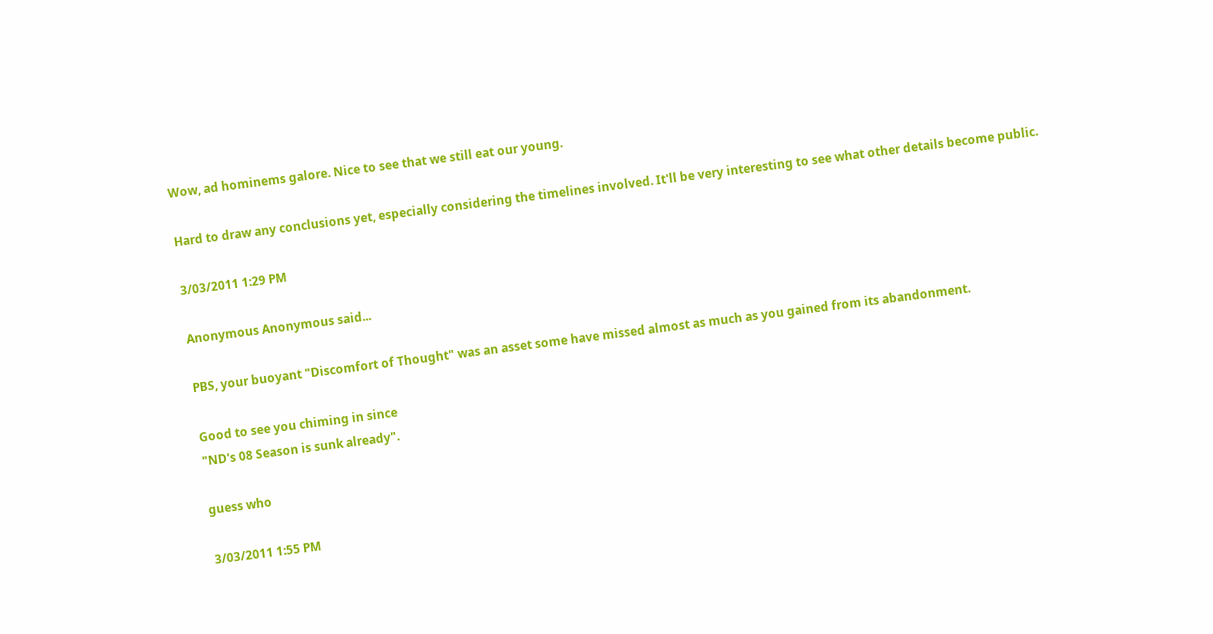Wow, ad hominems galore. Nice to see that we still eat our young.

Hard to draw any conclusions yet, especially considering the timelines involved. It'll be very interesting to see what other details become public.

3/03/2011 1:29 PM

Anonymous Anonymous said...

PBS, your buoyant "Discomfort of Thought" was an asset some have missed almost as much as you gained from its abandonment.

Good to see you chiming in since
"ND's 08 Season is sunk already".

guess who

3/03/2011 1:55 PM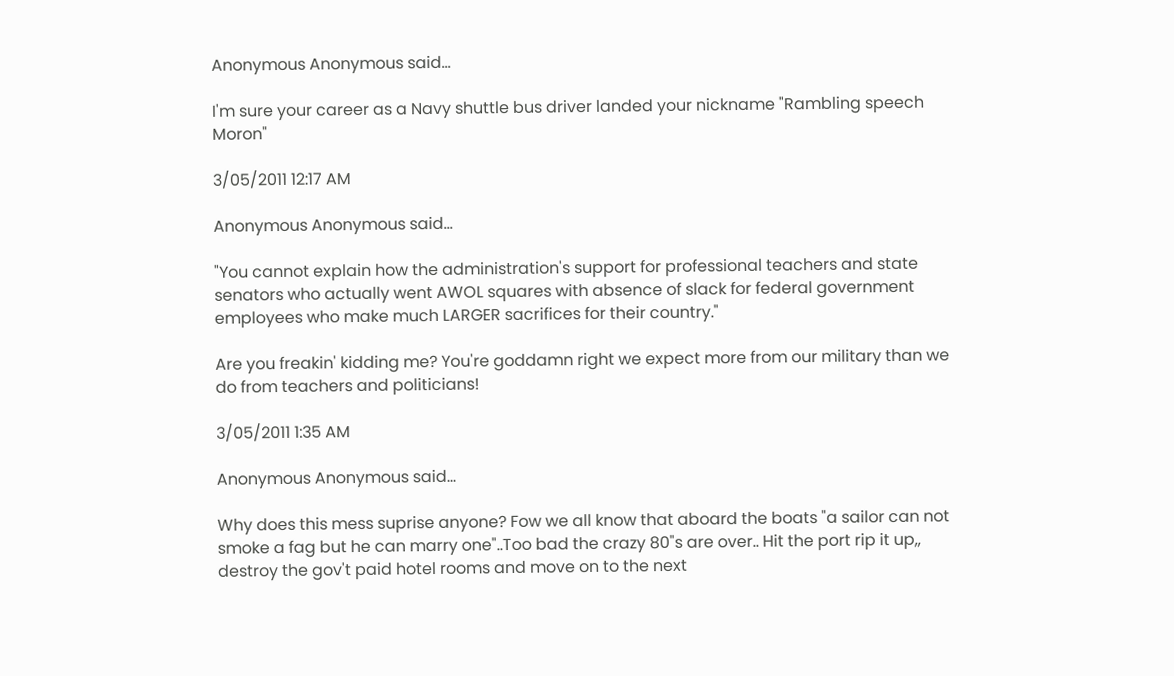Anonymous Anonymous said...

I'm sure your career as a Navy shuttle bus driver landed your nickname "Rambling speech Moron"

3/05/2011 12:17 AM

Anonymous Anonymous said...

"You cannot explain how the administration's support for professional teachers and state senators who actually went AWOL squares with absence of slack for federal government employees who make much LARGER sacrifices for their country."

Are you freakin' kidding me? You're goddamn right we expect more from our military than we do from teachers and politicians!

3/05/2011 1:35 AM

Anonymous Anonymous said...

Why does this mess suprise anyone? Fow we all know that aboard the boats "a sailor can not smoke a fag but he can marry one"..Too bad the crazy 80"s are over.. Hit the port rip it up,, destroy the gov't paid hotel rooms and move on to the next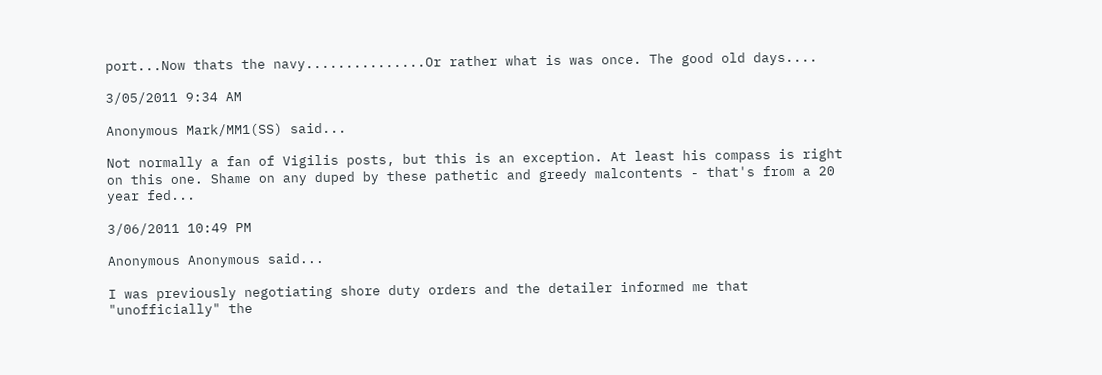port...Now thats the navy...............Or rather what is was once. The good old days....

3/05/2011 9:34 AM

Anonymous Mark/MM1(SS) said...

Not normally a fan of Vigilis posts, but this is an exception. At least his compass is right on this one. Shame on any duped by these pathetic and greedy malcontents - that's from a 20 year fed...

3/06/2011 10:49 PM

Anonymous Anonymous said...

I was previously negotiating shore duty orders and the detailer informed me that "unofficially" the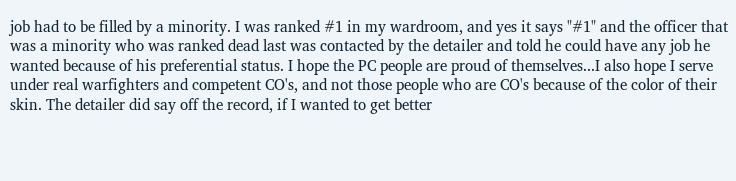job had to be filled by a minority. I was ranked #1 in my wardroom, and yes it says "#1" and the officer that was a minority who was ranked dead last was contacted by the detailer and told he could have any job he wanted because of his preferential status. I hope the PC people are proud of themselves...I also hope I serve under real warfighters and competent CO's, and not those people who are CO's because of the color of their skin. The detailer did say off the record, if I wanted to get better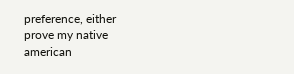preference, either prove my native american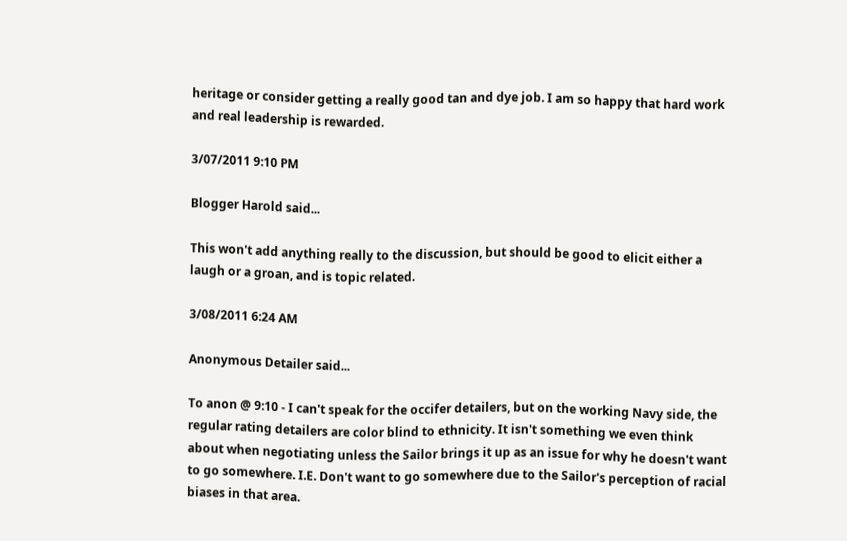heritage or consider getting a really good tan and dye job. I am so happy that hard work and real leadership is rewarded.

3/07/2011 9:10 PM

Blogger Harold said...

This won't add anything really to the discussion, but should be good to elicit either a laugh or a groan, and is topic related.

3/08/2011 6:24 AM

Anonymous Detailer said...

To anon @ 9:10 - I can't speak for the occifer detailers, but on the working Navy side, the regular rating detailers are color blind to ethnicity. It isn't something we even think about when negotiating unless the Sailor brings it up as an issue for why he doesn't want to go somewhere. I.E. Don't want to go somewhere due to the Sailor's perception of racial biases in that area.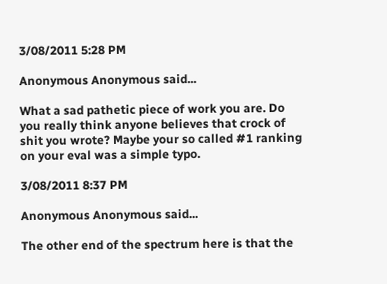3/08/2011 5:28 PM

Anonymous Anonymous said...

What a sad pathetic piece of work you are. Do you really think anyone believes that crock of shit you wrote? Maybe your so called #1 ranking on your eval was a simple typo.

3/08/2011 8:37 PM

Anonymous Anonymous said...

The other end of the spectrum here is that the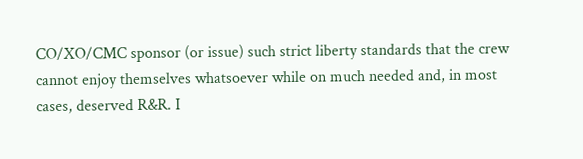CO/XO/CMC sponsor (or issue) such strict liberty standards that the crew cannot enjoy themselves whatsoever while on much needed and, in most cases, deserved R&R. I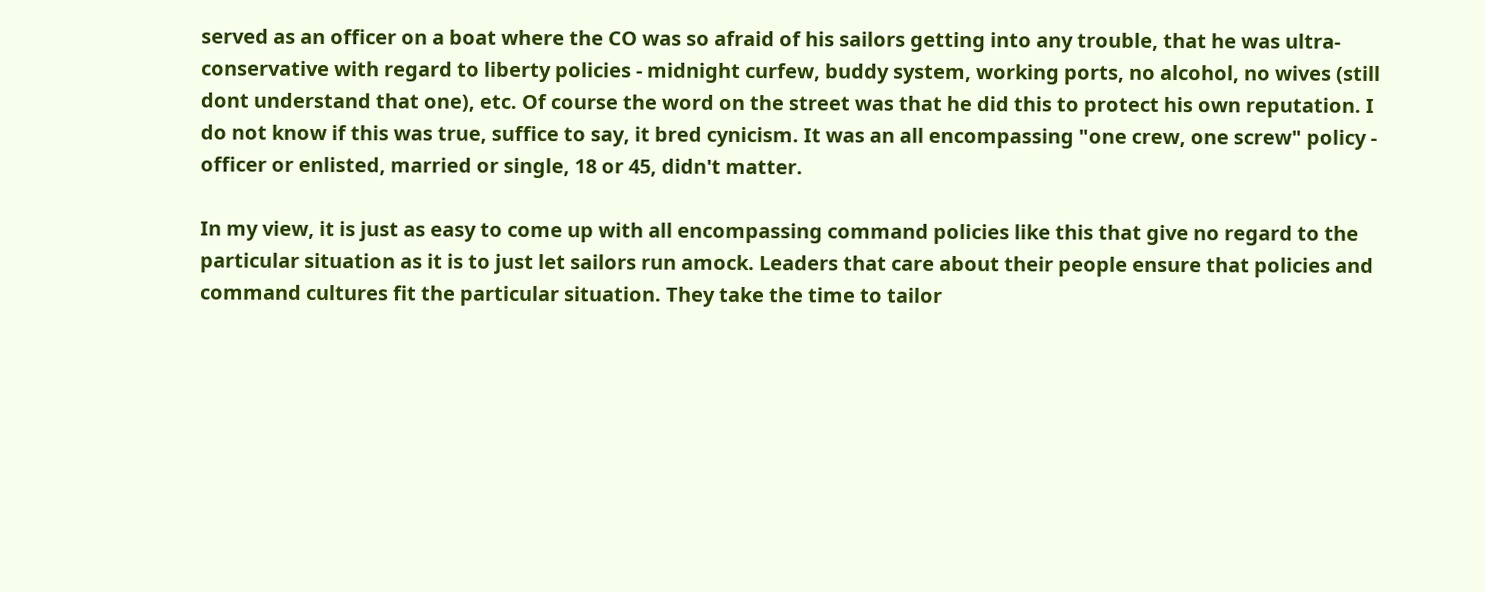served as an officer on a boat where the CO was so afraid of his sailors getting into any trouble, that he was ultra-conservative with regard to liberty policies - midnight curfew, buddy system, working ports, no alcohol, no wives (still dont understand that one), etc. Of course the word on the street was that he did this to protect his own reputation. I do not know if this was true, suffice to say, it bred cynicism. It was an all encompassing "one crew, one screw" policy - officer or enlisted, married or single, 18 or 45, didn't matter.

In my view, it is just as easy to come up with all encompassing command policies like this that give no regard to the particular situation as it is to just let sailors run amock. Leaders that care about their people ensure that policies and command cultures fit the particular situation. They take the time to tailor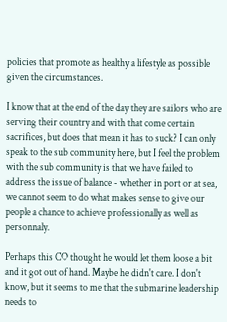policies that promote as healthy a lifestyle as possible given the circumstances.

I know that at the end of the day they are sailors who are serving their country and with that come certain sacrifices, but does that mean it has to suck? I can only speak to the sub community here, but I feel the problem with the sub community is that we have failed to address the issue of balance - whether in port or at sea, we cannot seem to do what makes sense to give our people a chance to achieve professionally as well as personnaly.

Perhaps this CO thought he would let them loose a bit and it got out of hand. Maybe he didn't care. I don't know, but it seems to me that the submarine leadership needs to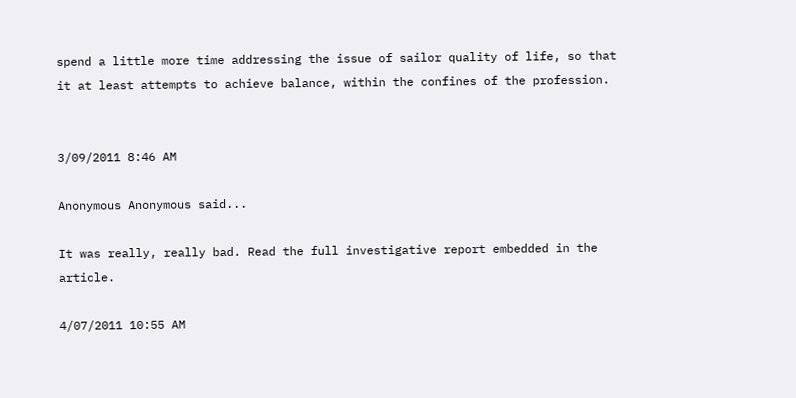spend a little more time addressing the issue of sailor quality of life, so that it at least attempts to achieve balance, within the confines of the profession.


3/09/2011 8:46 AM

Anonymous Anonymous said...

It was really, really bad. Read the full investigative report embedded in the article.

4/07/2011 10:55 AM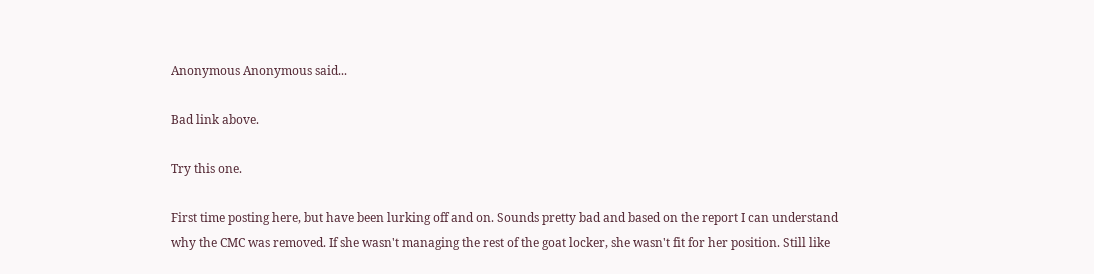Anonymous Anonymous said...

Bad link above.

Try this one.

First time posting here, but have been lurking off and on. Sounds pretty bad and based on the report I can understand why the CMC was removed. If she wasn't managing the rest of the goat locker, she wasn't fit for her position. Still like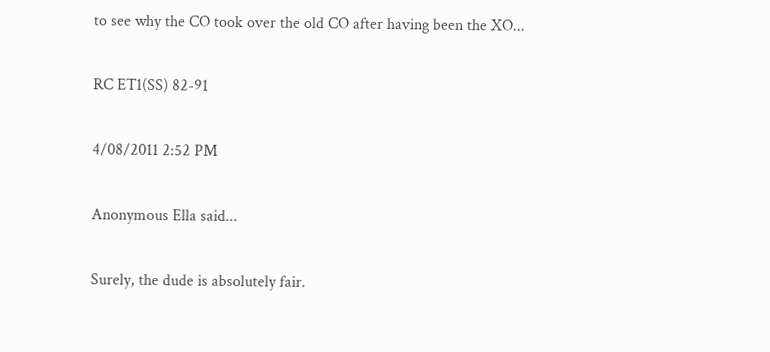to see why the CO took over the old CO after having been the XO...

RC ET1(SS) 82-91

4/08/2011 2:52 PM

Anonymous Ella said...

Surely, the dude is absolutely fair.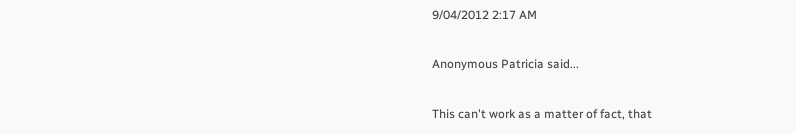9/04/2012 2:17 AM

Anonymous Patricia said...

This can't work as a matter of fact, that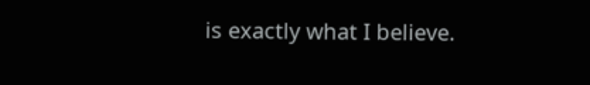is exactly what I believe.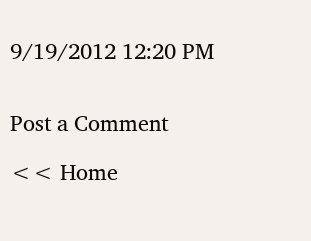9/19/2012 12:20 PM


Post a Comment

<< Home